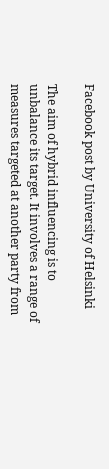Facebook post by University of Helsinki

The aim of hybrid influencing is to unbalance its target. It involves a range of measures targeted at another party from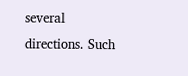several directions. Such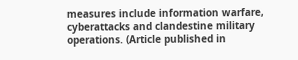measures include information warfare, cyberattacks and clandestine military operations. (Article published in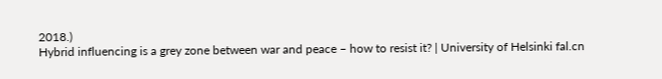2018.)
Hybrid influencing is a grey zone between war and peace – how to resist it? | University of Helsinki fal.cn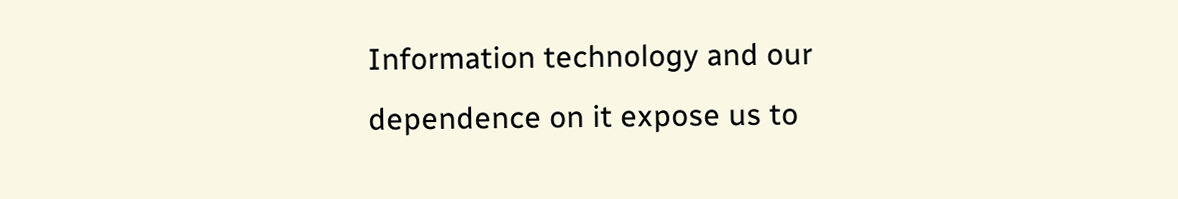Information technology and our dependence on it expose us to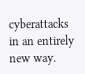cyberattacks in an entirely new way.